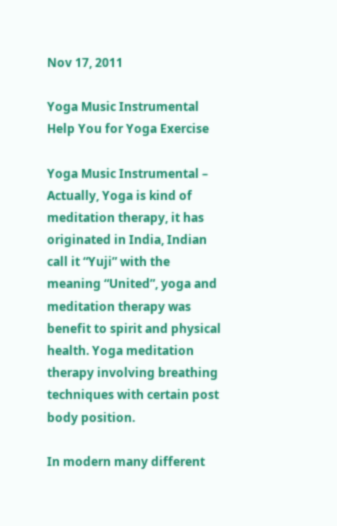Nov 17, 2011

Yoga Music Instrumental Help You for Yoga Exercise

Yoga Music Instrumental – Actually, Yoga is kind of meditation therapy, it has originated in India, Indian call it “Yuji” with the meaning “United”, yoga and meditation therapy was benefit to spirit and physical health. Yoga meditation therapy involving breathing techniques with certain post body position.

In modern many different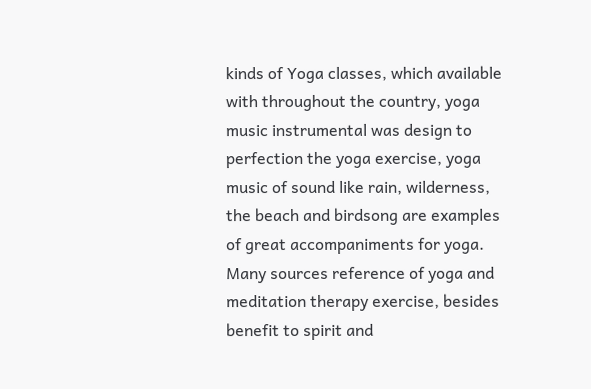kinds of Yoga classes, which available with throughout the country, yoga music instrumental was design to perfection the yoga exercise, yoga music of sound like rain, wilderness, the beach and birdsong are examples of great accompaniments for yoga.
Many sources reference of yoga and meditation therapy exercise, besides benefit to spirit and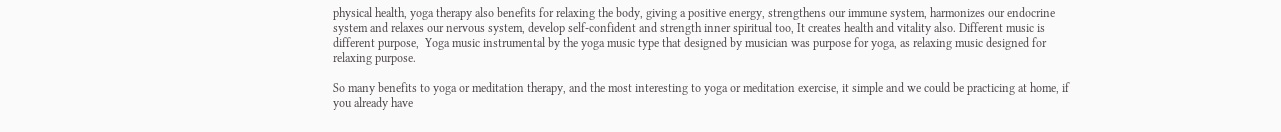physical health, yoga therapy also benefits for relaxing the body, giving a positive energy, strengthens our immune system, harmonizes our endocrine system and relaxes our nervous system, develop self-confident and strength inner spiritual too, It creates health and vitality also. Different music is different purpose,  Yoga music instrumental by the yoga music type that designed by musician was purpose for yoga, as relaxing music designed for relaxing purpose.

So many benefits to yoga or meditation therapy, and the most interesting to yoga or meditation exercise, it simple and we could be practicing at home, if you already have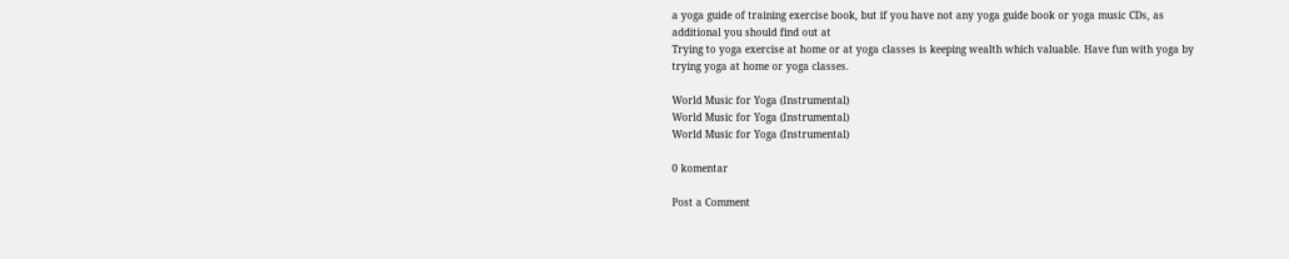a yoga guide of training exercise book, but if you have not any yoga guide book or yoga music CDs, as additional you should find out at
Trying to yoga exercise at home or at yoga classes is keeping wealth which valuable. Have fun with yoga by trying yoga at home or yoga classes.

World Music for Yoga (Instrumental)
World Music for Yoga (Instrumental)
World Music for Yoga (Instrumental)

0 komentar

Post a Comment